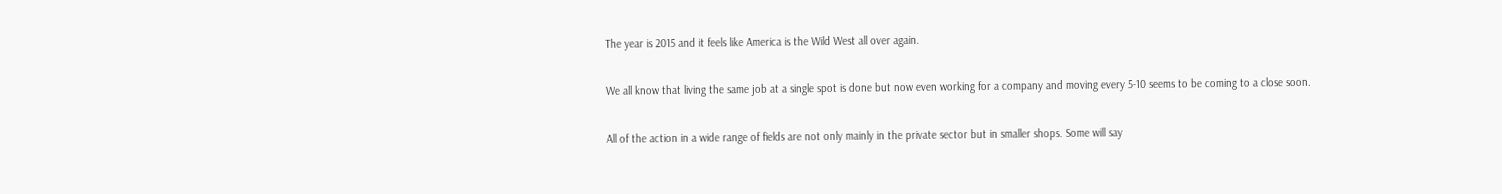The year is 2015 and it feels like America is the Wild West all over again.

We all know that living the same job at a single spot is done but now even working for a company and moving every 5-10 seems to be coming to a close soon.

All of the action in a wide range of fields are not only mainly in the private sector but in smaller shops. Some will say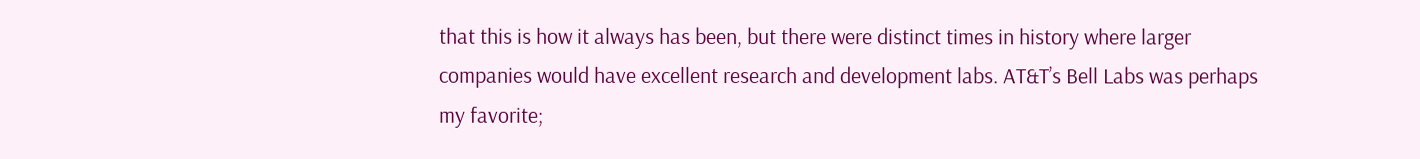that this is how it always has been, but there were distinct times in history where larger companies would have excellent research and development labs. AT&T’s Bell Labs was perhaps my favorite;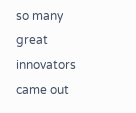so many great innovators came out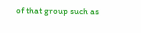of that group such as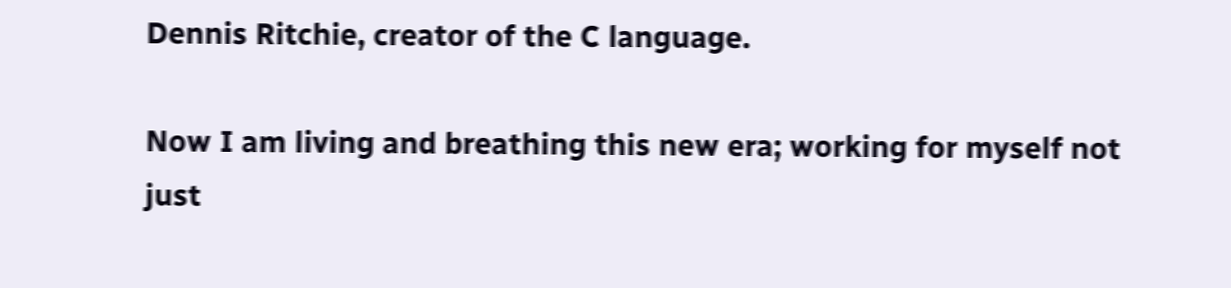Dennis Ritchie, creator of the C language.

Now I am living and breathing this new era; working for myself not just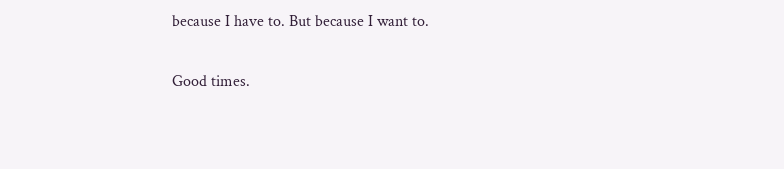because I have to. But because I want to.

Good times.